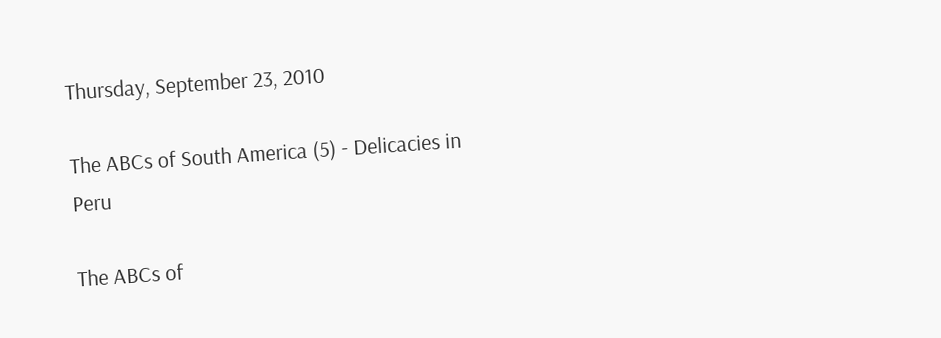Thursday, September 23, 2010

The ABCs of South America (5) - Delicacies in Peru

The ABCs of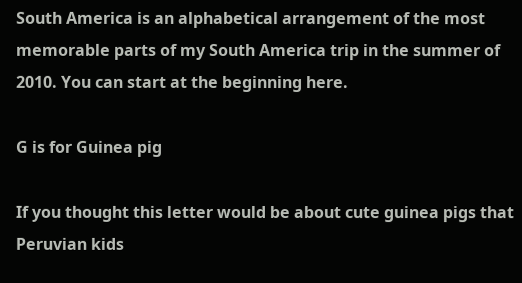South America is an alphabetical arrangement of the most memorable parts of my South America trip in the summer of 2010. You can start at the beginning here.

G is for Guinea pig

If you thought this letter would be about cute guinea pigs that Peruvian kids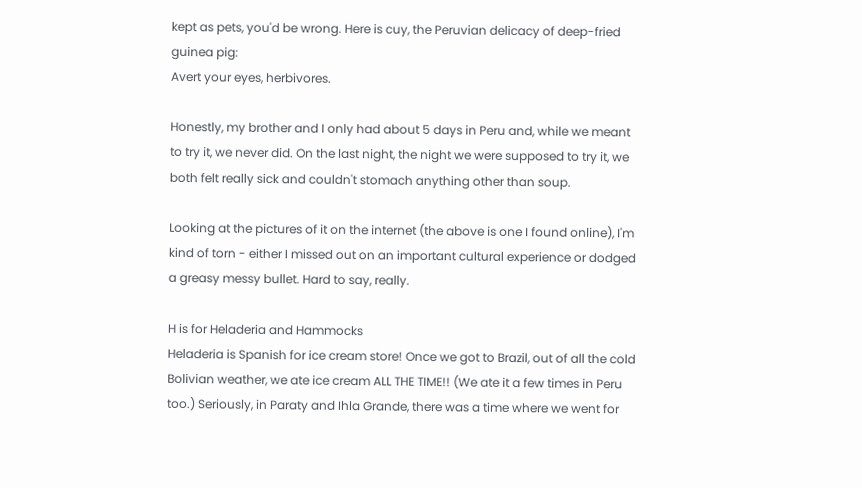kept as pets, you'd be wrong. Here is cuy, the Peruvian delicacy of deep-fried guinea pig:
Avert your eyes, herbivores.

Honestly, my brother and I only had about 5 days in Peru and, while we meant to try it, we never did. On the last night, the night we were supposed to try it, we both felt really sick and couldn't stomach anything other than soup.

Looking at the pictures of it on the internet (the above is one I found online), I'm kind of torn - either I missed out on an important cultural experience or dodged a greasy messy bullet. Hard to say, really.

H is for Heladeria and Hammocks
Heladeria is Spanish for ice cream store! Once we got to Brazil, out of all the cold Bolivian weather, we ate ice cream ALL THE TIME!! (We ate it a few times in Peru too.) Seriously, in Paraty and Ihla Grande, there was a time where we went for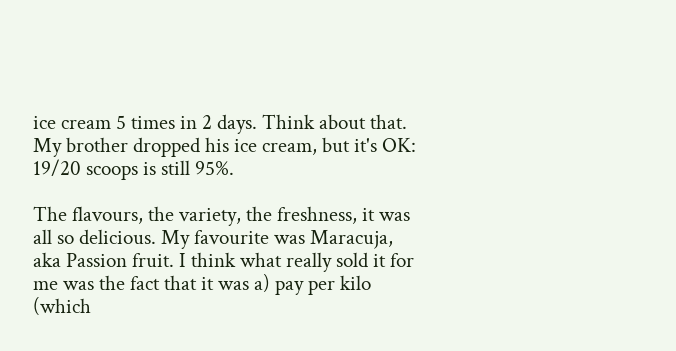ice cream 5 times in 2 days. Think about that.
My brother dropped his ice cream, but it's OK: 19/20 scoops is still 95%.

The flavours, the variety, the freshness, it was all so delicious. My favourite was Maracuja, aka Passion fruit. I think what really sold it for me was the fact that it was a) pay per kilo (which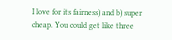I love for its fairness) and b) super cheap. You could get like three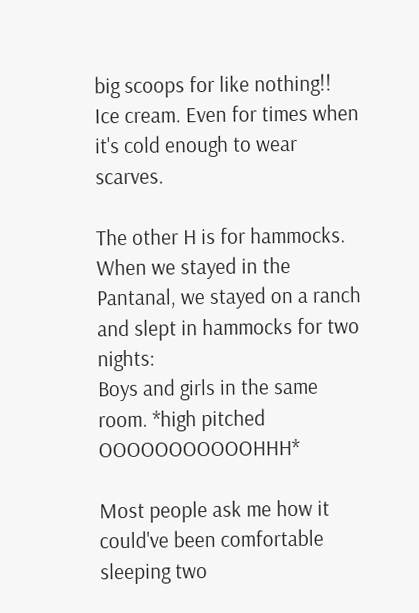big scoops for like nothing!!
Ice cream. Even for times when it's cold enough to wear scarves.

The other H is for hammocks. When we stayed in the Pantanal, we stayed on a ranch and slept in hammocks for two nights:
Boys and girls in the same room. *high pitched OOOOOOOOOOOHHH*

Most people ask me how it could've been comfortable sleeping two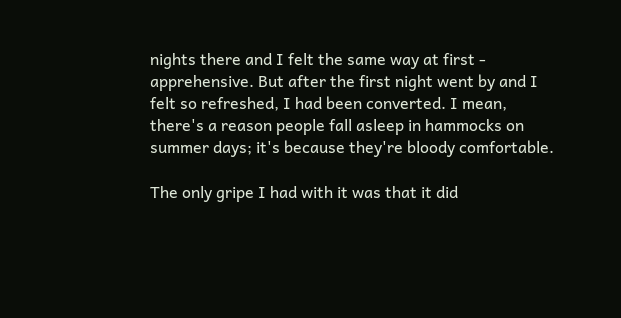nights there and I felt the same way at first - apprehensive. But after the first night went by and I felt so refreshed, I had been converted. I mean, there's a reason people fall asleep in hammocks on summer days; it's because they're bloody comfortable.

The only gripe I had with it was that it did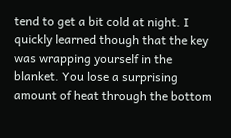tend to get a bit cold at night. I quickly learned though that the key was wrapping yourself in the blanket. You lose a surprising amount of heat through the bottom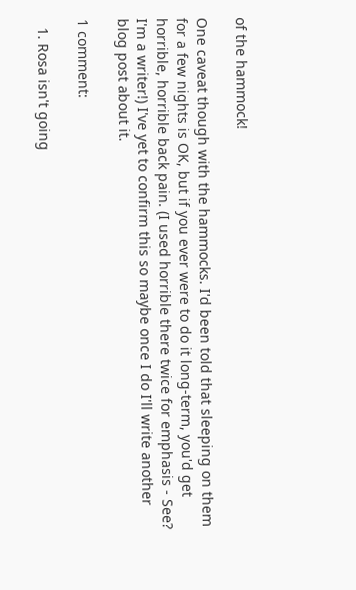of the hammock!

One caveat though with the hammocks. I'd been told that sleeping on them for a few nights is OK, but if you ever were to do it long-term, you'd get horrible, horrible back pain. (I used horrible there twice for emphasis - See? I'm a writer!) I've yet to confirm this so maybe once I do I'll write another blog post about it.

1 comment:

  1. Rosa isn't going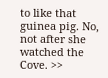to like that guinea pig. No, not after she watched the Cove. >>